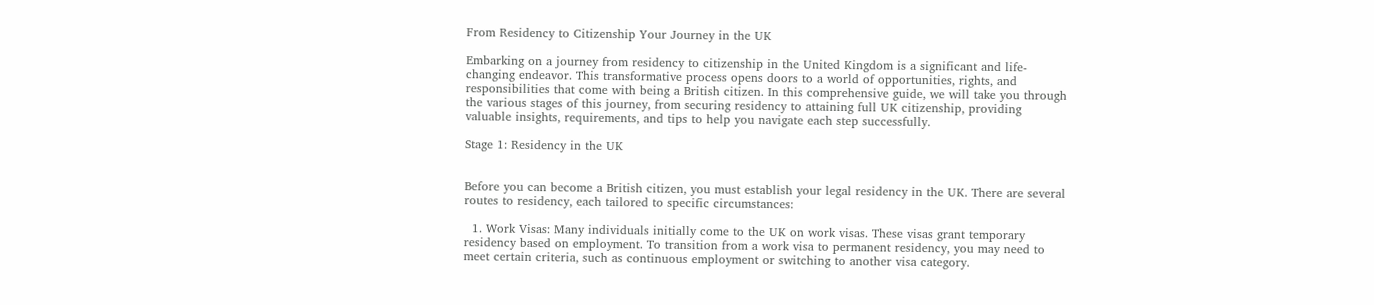From Residency to Citizenship Your Journey in the UK

Embarking on a journey from residency to citizenship in the United Kingdom is a significant and life-changing endeavor. This transformative process opens doors to a world of opportunities, rights, and responsibilities that come with being a British citizen. In this comprehensive guide, we will take you through the various stages of this journey, from securing residency to attaining full UK citizenship, providing valuable insights, requirements, and tips to help you navigate each step successfully.

Stage 1: Residency in the UK


Before you can become a British citizen, you must establish your legal residency in the UK. There are several routes to residency, each tailored to specific circumstances:

  1. Work Visas: Many individuals initially come to the UK on work visas. These visas grant temporary residency based on employment. To transition from a work visa to permanent residency, you may need to meet certain criteria, such as continuous employment or switching to another visa category.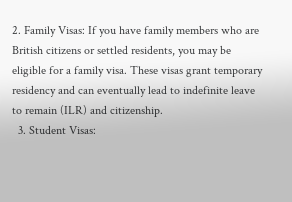2. Family Visas: If you have family members who are British citizens or settled residents, you may be eligible for a family visa. These visas grant temporary residency and can eventually lead to indefinite leave to remain (ILR) and citizenship.
  3. Student Visas: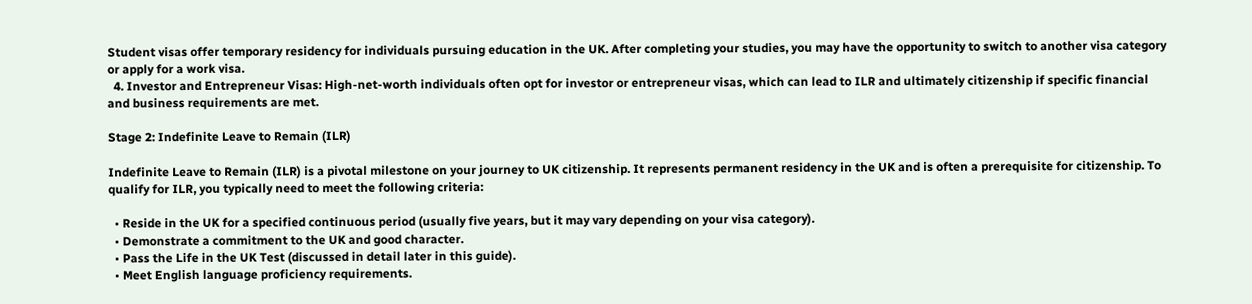Student visas offer temporary residency for individuals pursuing education in the UK. After completing your studies, you may have the opportunity to switch to another visa category or apply for a work visa.
  4. Investor and Entrepreneur Visas: High-net-worth individuals often opt for investor or entrepreneur visas, which can lead to ILR and ultimately citizenship if specific financial and business requirements are met.

Stage 2: Indefinite Leave to Remain (ILR)

Indefinite Leave to Remain (ILR) is a pivotal milestone on your journey to UK citizenship. It represents permanent residency in the UK and is often a prerequisite for citizenship. To qualify for ILR, you typically need to meet the following criteria:

  • Reside in the UK for a specified continuous period (usually five years, but it may vary depending on your visa category).
  • Demonstrate a commitment to the UK and good character.
  • Pass the Life in the UK Test (discussed in detail later in this guide).
  • Meet English language proficiency requirements.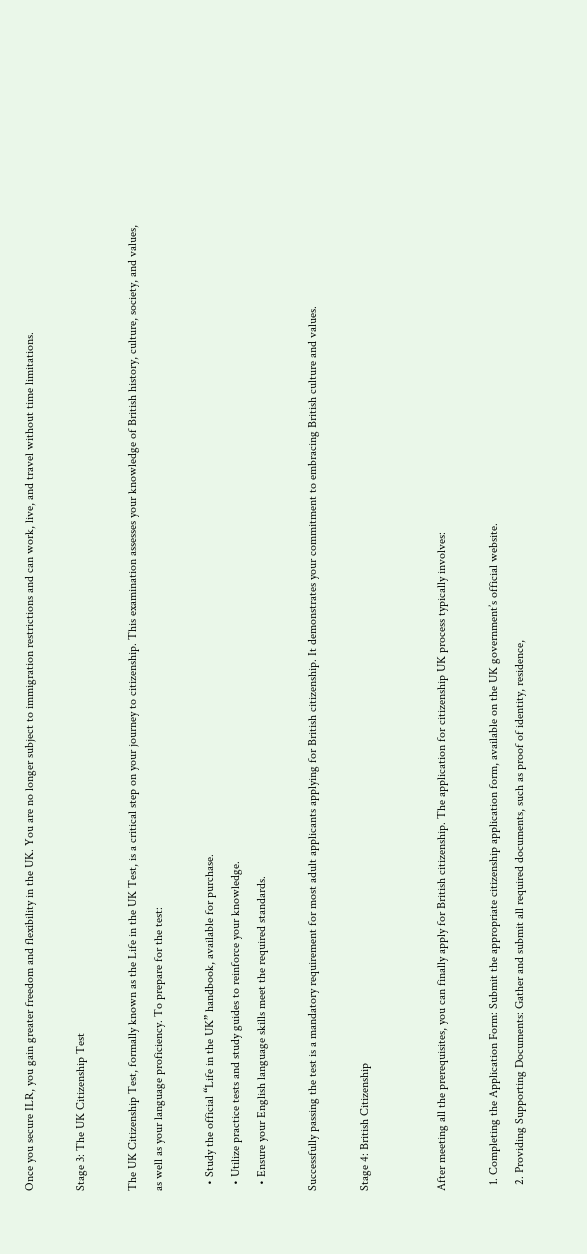Once you secure ILR, you gain greater freedom and flexibility in the UK. You are no longer subject to immigration restrictions and can work, live, and travel without time limitations.

Stage 3: The UK Citizenship Test

The UK Citizenship Test, formally known as the Life in the UK Test, is a critical step on your journey to citizenship. This examination assesses your knowledge of British history, culture, society, and values, as well as your language proficiency. To prepare for the test:

  • Study the official “Life in the UK” handbook, available for purchase.
  • Utilize practice tests and study guides to reinforce your knowledge.
  • Ensure your English language skills meet the required standards.

Successfully passing the test is a mandatory requirement for most adult applicants applying for British citizenship. It demonstrates your commitment to embracing British culture and values.

Stage 4: British Citizenship


After meeting all the prerequisites, you can finally apply for British citizenship. The application for citizenship UK process typically involves:

  1. Completing the Application Form: Submit the appropriate citizenship application form, available on the UK government’s official website.
  2. Providing Supporting Documents: Gather and submit all required documents, such as proof of identity, residence,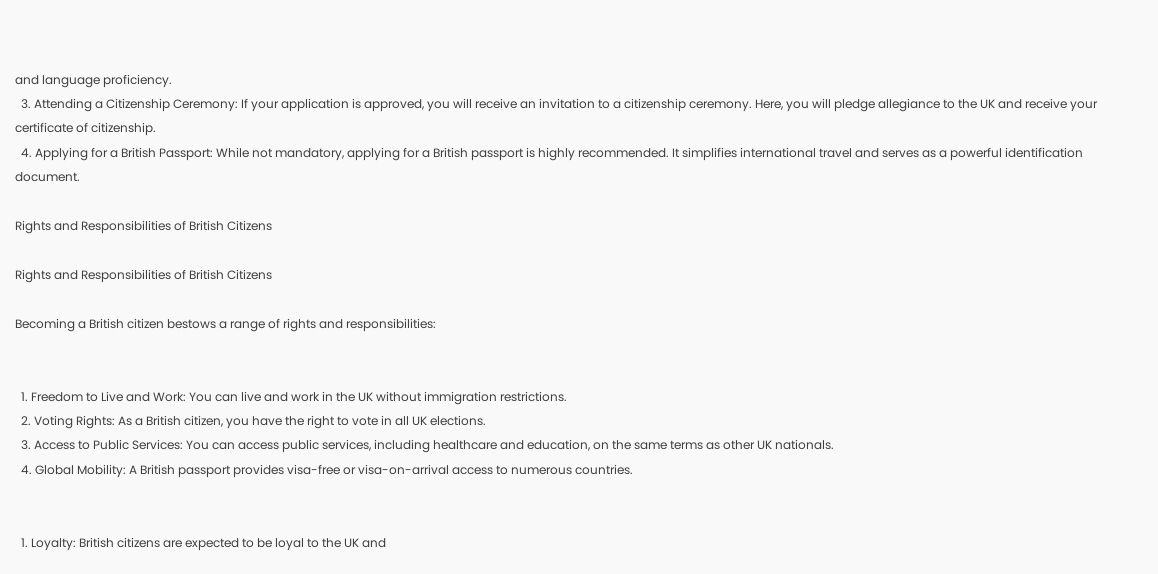and language proficiency.
  3. Attending a Citizenship Ceremony: If your application is approved, you will receive an invitation to a citizenship ceremony. Here, you will pledge allegiance to the UK and receive your certificate of citizenship.
  4. Applying for a British Passport: While not mandatory, applying for a British passport is highly recommended. It simplifies international travel and serves as a powerful identification document.

Rights and Responsibilities of British Citizens

Rights and Responsibilities of British Citizens

Becoming a British citizen bestows a range of rights and responsibilities:


  1. Freedom to Live and Work: You can live and work in the UK without immigration restrictions.
  2. Voting Rights: As a British citizen, you have the right to vote in all UK elections.
  3. Access to Public Services: You can access public services, including healthcare and education, on the same terms as other UK nationals.
  4. Global Mobility: A British passport provides visa-free or visa-on-arrival access to numerous countries.


  1. Loyalty: British citizens are expected to be loyal to the UK and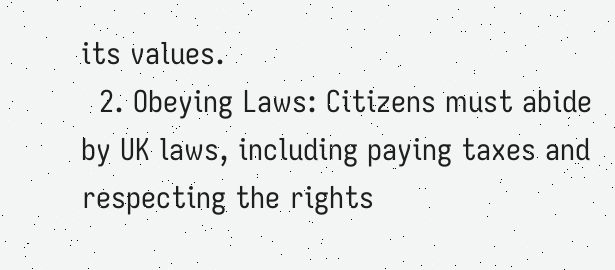its values.
  2. Obeying Laws: Citizens must abide by UK laws, including paying taxes and respecting the rights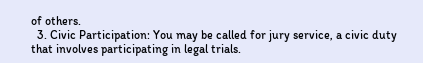of others.
  3. Civic Participation: You may be called for jury service, a civic duty that involves participating in legal trials.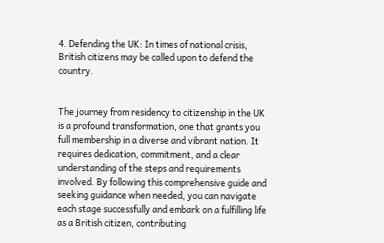4. Defending the UK: In times of national crisis, British citizens may be called upon to defend the country.


The journey from residency to citizenship in the UK is a profound transformation, one that grants you full membership in a diverse and vibrant nation. It requires dedication, commitment, and a clear understanding of the steps and requirements involved. By following this comprehensive guide and seeking guidance when needed, you can navigate each stage successfully and embark on a fulfilling life as a British citizen, contributing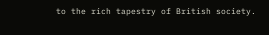to the rich tapestry of British society.